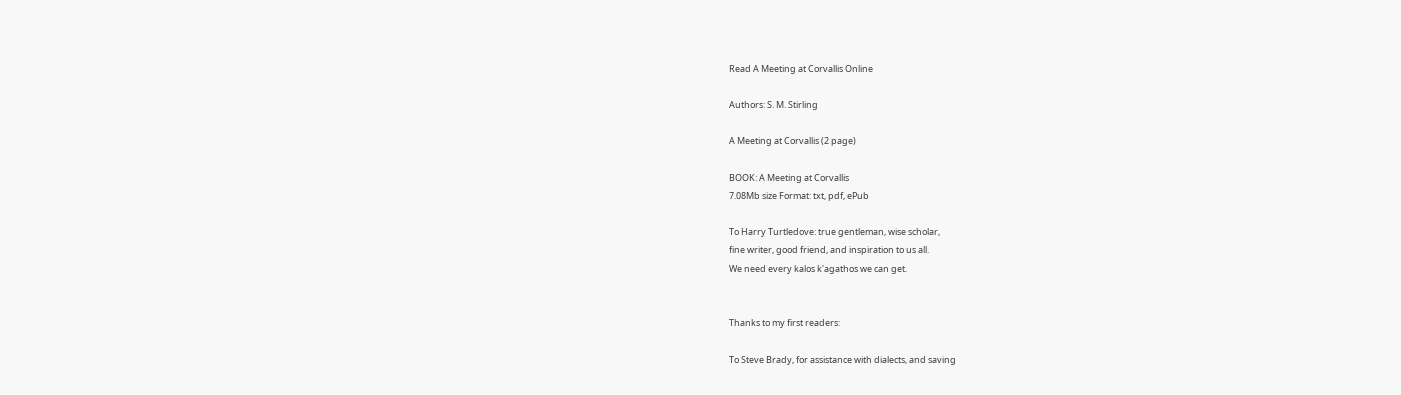Read A Meeting at Corvallis Online

Authors: S. M. Stirling

A Meeting at Corvallis (2 page)

BOOK: A Meeting at Corvallis
7.08Mb size Format: txt, pdf, ePub

To Harry Turtledove: true gentleman, wise scholar,
fine writer, good friend, and inspiration to us all.
We need every kalos k'agathos we can get.


Thanks to my first readers:

To Steve Brady, for assistance with dialects, and saving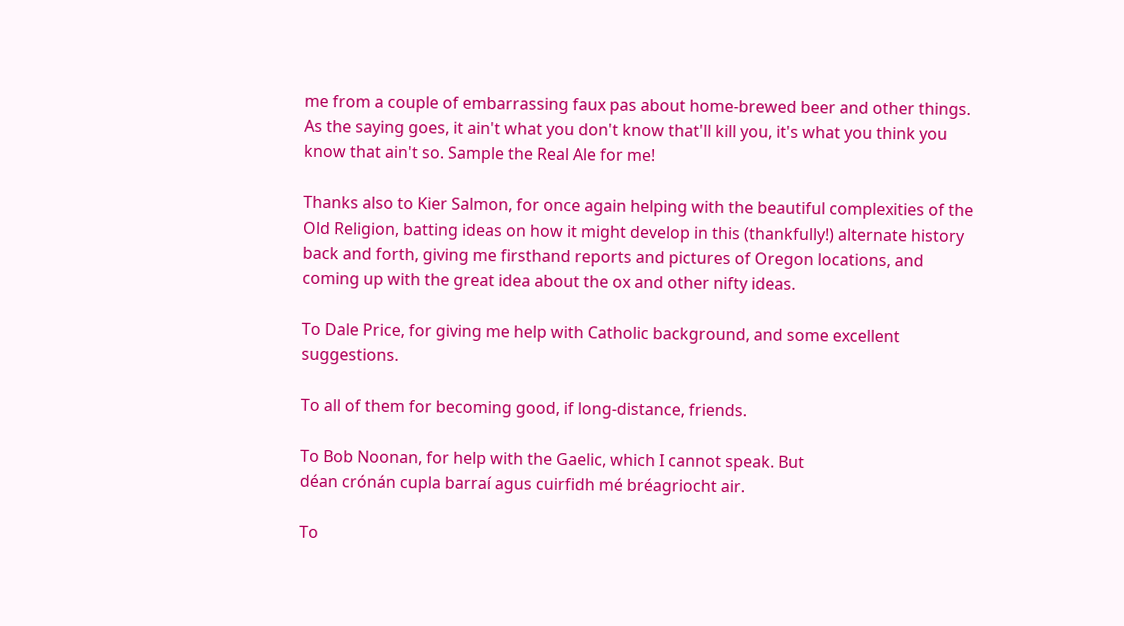me from a couple of embarrassing faux pas about home-brewed beer and other things. As the saying goes, it ain't what you don't know that'll kill you, it's what you think you know that ain't so. Sample the Real Ale for me!

Thanks also to Kier Salmon, for once again helping with the beautiful complexities of the Old Religion, batting ideas on how it might develop in this (thankfully!) alternate history back and forth, giving me firsthand reports and pictures of Oregon locations, and coming up with the great idea about the ox and other nifty ideas.

To Dale Price, for giving me help with Catholic background, and some excellent suggestions.

To all of them for becoming good, if long-distance, friends.

To Bob Noonan, for help with the Gaelic, which I cannot speak. But
déan crónán cupla barraí agus cuirfidh mé bréagriocht air.

To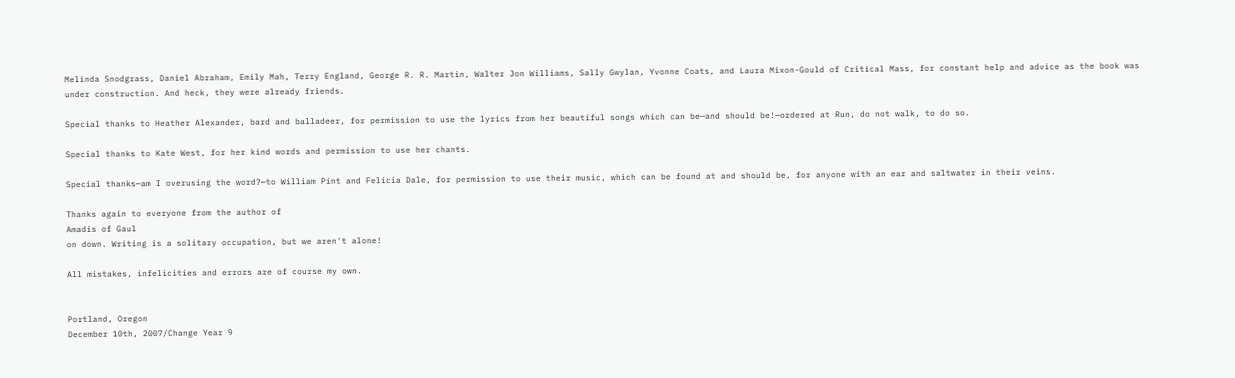Melinda Snodgrass, Daniel Abraham, Emily Mah, Terry England, George R. R. Martin, Walter Jon Williams, Sally Gwylan, Yvonne Coats, and Laura Mixon-Gould of Critical Mass, for constant help and advice as the book was under construction. And heck, they were already friends.

Special thanks to Heather Alexander, bard and balladeer, for permission to use the lyrics from her beautiful songs which can be—and should be!—ordered at Run, do not walk, to do so.

Special thanks to Kate West, for her kind words and permission to use her chants.

Special thanks—am I overusing the word?—to William Pint and Felicia Dale, for permission to use their music, which can be found at and should be, for anyone with an ear and saltwater in their veins.

Thanks again to everyone from the author of
Amadis of Gaul
on down. Writing is a solitary occupation, but we aren't alone!

All mistakes, infelicities and errors are of course my own.


Portland, Oregon
December 10th, 2007/Change Year 9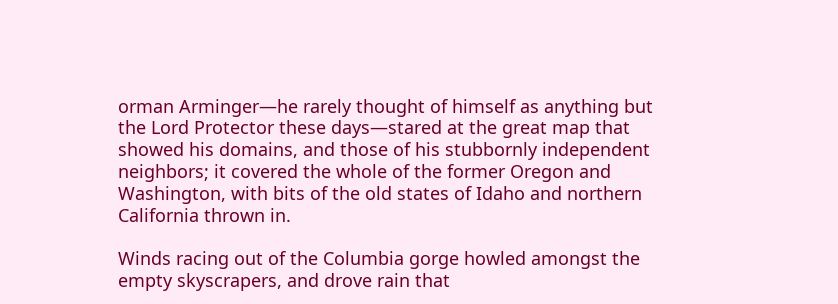orman Arminger—he rarely thought of himself as anything but the Lord Protector these days—stared at the great map that showed his domains, and those of his stubbornly independent neighbors; it covered the whole of the former Oregon and Washington, with bits of the old states of Idaho and northern California thrown in.

Winds racing out of the Columbia gorge howled amongst the empty skyscrapers, and drove rain that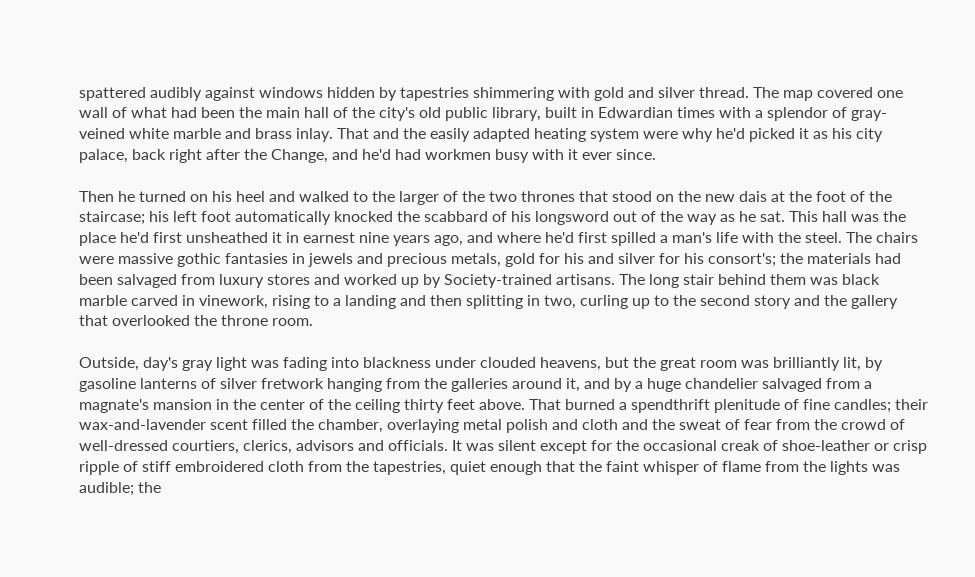spattered audibly against windows hidden by tapestries shimmering with gold and silver thread. The map covered one wall of what had been the main hall of the city's old public library, built in Edwardian times with a splendor of gray-veined white marble and brass inlay. That and the easily adapted heating system were why he'd picked it as his city palace, back right after the Change, and he'd had workmen busy with it ever since.

Then he turned on his heel and walked to the larger of the two thrones that stood on the new dais at the foot of the staircase; his left foot automatically knocked the scabbard of his longsword out of the way as he sat. This hall was the place he'd first unsheathed it in earnest nine years ago, and where he'd first spilled a man's life with the steel. The chairs were massive gothic fantasies in jewels and precious metals, gold for his and silver for his consort's; the materials had been salvaged from luxury stores and worked up by Society-trained artisans. The long stair behind them was black marble carved in vinework, rising to a landing and then splitting in two, curling up to the second story and the gallery that overlooked the throne room.

Outside, day's gray light was fading into blackness under clouded heavens, but the great room was brilliantly lit, by gasoline lanterns of silver fretwork hanging from the galleries around it, and by a huge chandelier salvaged from a magnate's mansion in the center of the ceiling thirty feet above. That burned a spendthrift plenitude of fine candles; their wax-and-lavender scent filled the chamber, overlaying metal polish and cloth and the sweat of fear from the crowd of well-dressed courtiers, clerics, advisors and officials. It was silent except for the occasional creak of shoe-leather or crisp ripple of stiff embroidered cloth from the tapestries, quiet enough that the faint whisper of flame from the lights was audible; the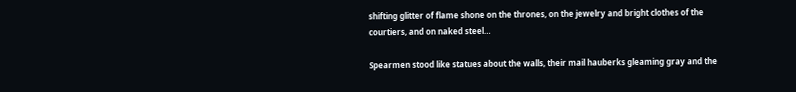shifting glitter of flame shone on the thrones, on the jewelry and bright clothes of the courtiers, and on naked steel…

Spearmen stood like statues about the walls, their mail hauberks gleaming gray and the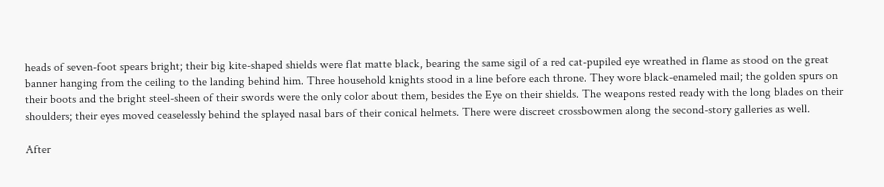heads of seven-foot spears bright; their big kite-shaped shields were flat matte black, bearing the same sigil of a red cat-pupiled eye wreathed in flame as stood on the great banner hanging from the ceiling to the landing behind him. Three household knights stood in a line before each throne. They wore black-enameled mail; the golden spurs on their boots and the bright steel-sheen of their swords were the only color about them, besides the Eye on their shields. The weapons rested ready with the long blades on their shoulders; their eyes moved ceaselessly behind the splayed nasal bars of their conical helmets. There were discreet crossbowmen along the second-story galleries as well.

After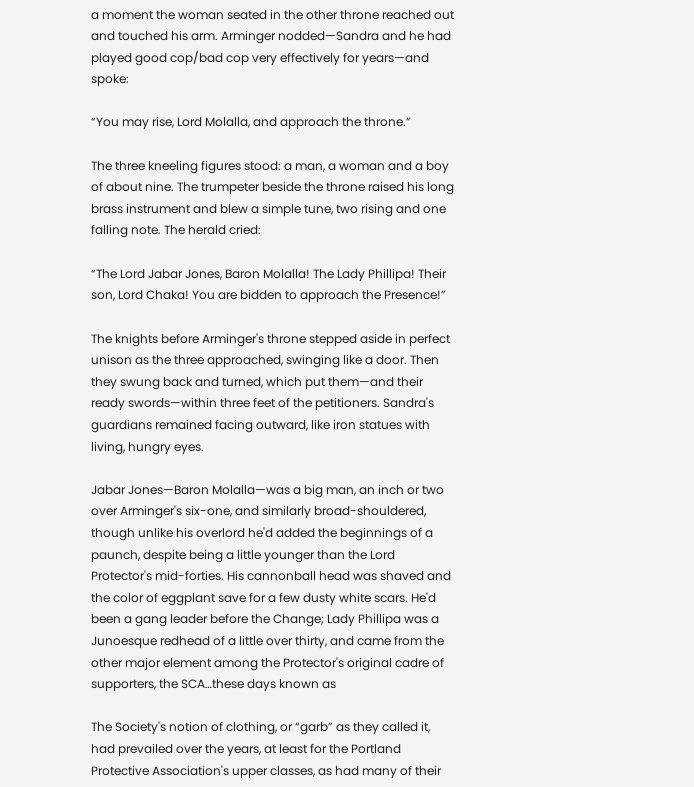a moment the woman seated in the other throne reached out and touched his arm. Arminger nodded—Sandra and he had played good cop/bad cop very effectively for years—and spoke:

“You may rise, Lord Molalla, and approach the throne.”

The three kneeling figures stood: a man, a woman and a boy of about nine. The trumpeter beside the throne raised his long brass instrument and blew a simple tune, two rising and one falling note. The herald cried:

“The Lord Jabar Jones, Baron Molalla! The Lady Phillipa! Their son, Lord Chaka! You are bidden to approach the Presence!”

The knights before Arminger's throne stepped aside in perfect unison as the three approached, swinging like a door. Then they swung back and turned, which put them—and their ready swords—within three feet of the petitioners. Sandra's guardians remained facing outward, like iron statues with living, hungry eyes.

Jabar Jones—Baron Molalla—was a big man, an inch or two over Arminger's six-one, and similarly broad-shouldered, though unlike his overlord he'd added the beginnings of a paunch, despite being a little younger than the Lord Protector's mid-forties. His cannonball head was shaved and the color of eggplant save for a few dusty white scars. He'd been a gang leader before the Change; Lady Phillipa was a Junoesque redhead of a little over thirty, and came from the other major element among the Protector's original cadre of supporters, the SCA…these days known as

The Society's notion of clothing, or “garb” as they called it, had prevailed over the years, at least for the Portland Protective Association's upper classes, as had many of their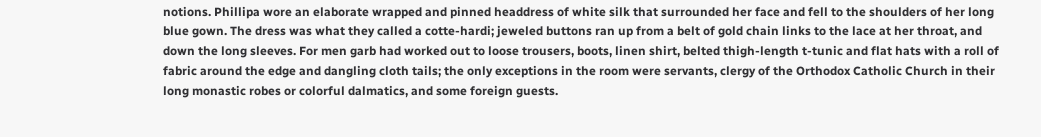notions. Phillipa wore an elaborate wrapped and pinned headdress of white silk that surrounded her face and fell to the shoulders of her long blue gown. The dress was what they called a cotte-hardi; jeweled buttons ran up from a belt of gold chain links to the lace at her throat, and down the long sleeves. For men garb had worked out to loose trousers, boots, linen shirt, belted thigh-length t-tunic and flat hats with a roll of fabric around the edge and dangling cloth tails; the only exceptions in the room were servants, clergy of the Orthodox Catholic Church in their long monastic robes or colorful dalmatics, and some foreign guests.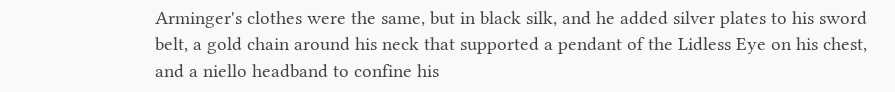Arminger's clothes were the same, but in black silk, and he added silver plates to his sword belt, a gold chain around his neck that supported a pendant of the Lidless Eye on his chest, and a niello headband to confine his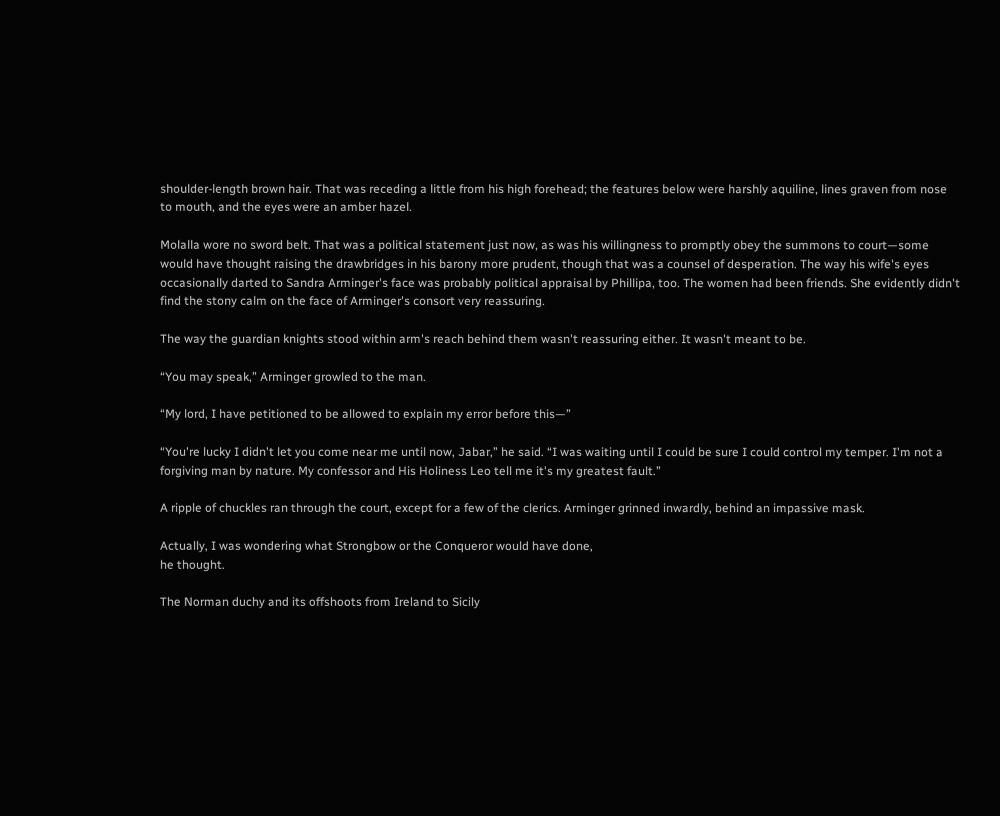shoulder-length brown hair. That was receding a little from his high forehead; the features below were harshly aquiline, lines graven from nose to mouth, and the eyes were an amber hazel.

Molalla wore no sword belt. That was a political statement just now, as was his willingness to promptly obey the summons to court—some would have thought raising the drawbridges in his barony more prudent, though that was a counsel of desperation. The way his wife's eyes occasionally darted to Sandra Arminger's face was probably political appraisal by Phillipa, too. The women had been friends. She evidently didn't find the stony calm on the face of Arminger's consort very reassuring.

The way the guardian knights stood within arm's reach behind them wasn't reassuring either. It wasn't meant to be.

“You may speak,” Arminger growled to the man.

“My lord, I have petitioned to be allowed to explain my error before this—”

“You're lucky I didn't let you come near me until now, Jabar,” he said. “I was waiting until I could be sure I could control my temper. I'm not a forgiving man by nature. My confessor and His Holiness Leo tell me it's my greatest fault.”

A ripple of chuckles ran through the court, except for a few of the clerics. Arminger grinned inwardly, behind an impassive mask.

Actually, I was wondering what Strongbow or the Conqueror would have done,
he thought.

The Norman duchy and its offshoots from Ireland to Sicily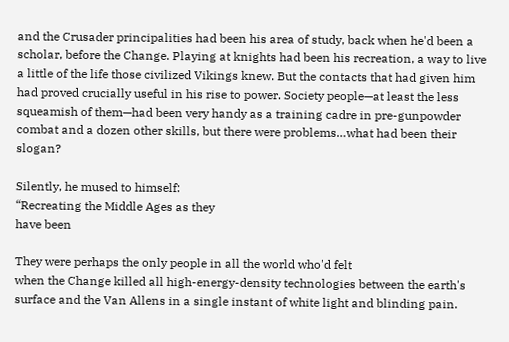and the Crusader principalities had been his area of study, back when he'd been a scholar, before the Change. Playing at knights had been his recreation, a way to live a little of the life those civilized Vikings knew. But the contacts that had given him had proved crucially useful in his rise to power. Society people—at least the less squeamish of them—had been very handy as a training cadre in pre-gunpowder combat and a dozen other skills, but there were problems…what had been their slogan?

Silently, he mused to himself:
“Recreating the Middle Ages as they
have been

They were perhaps the only people in all the world who'd felt
when the Change killed all high-energy-density technologies between the earth's surface and the Van Allens in a single instant of white light and blinding pain.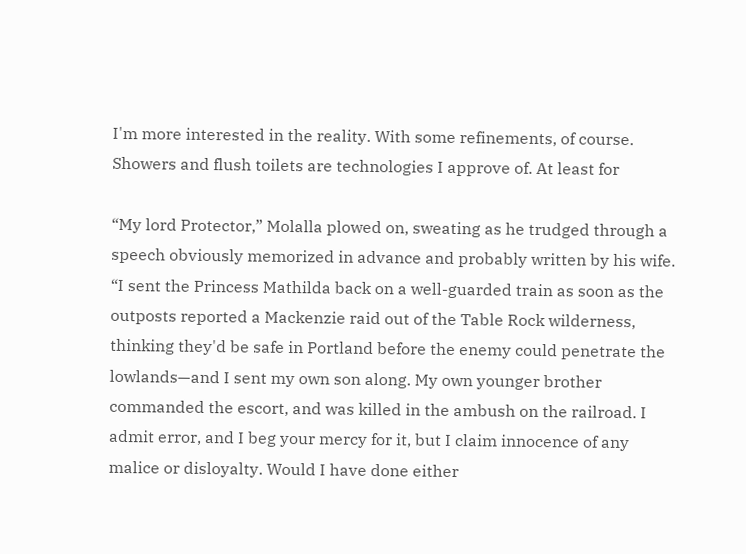I'm more interested in the reality. With some refinements, of course. Showers and flush toilets are technologies I approve of. At least for

“My lord Protector,” Molalla plowed on, sweating as he trudged through a speech obviously memorized in advance and probably written by his wife. “I sent the Princess Mathilda back on a well-guarded train as soon as the outposts reported a Mackenzie raid out of the Table Rock wilderness, thinking they'd be safe in Portland before the enemy could penetrate the lowlands—and I sent my own son along. My own younger brother commanded the escort, and was killed in the ambush on the railroad. I admit error, and I beg your mercy for it, but I claim innocence of any malice or disloyalty. Would I have done either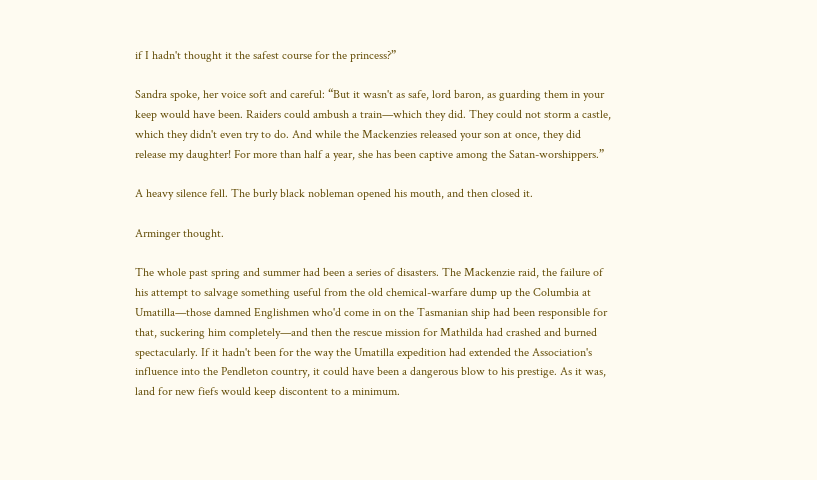if I hadn't thought it the safest course for the princess?”

Sandra spoke, her voice soft and careful: “But it wasn't as safe, lord baron, as guarding them in your keep would have been. Raiders could ambush a train—which they did. They could not storm a castle, which they didn't even try to do. And while the Mackenzies released your son at once, they did
release my daughter! For more than half a year, she has been captive among the Satan-worshippers.”

A heavy silence fell. The burly black nobleman opened his mouth, and then closed it.

Arminger thought.

The whole past spring and summer had been a series of disasters. The Mackenzie raid, the failure of his attempt to salvage something useful from the old chemical-warfare dump up the Columbia at Umatilla—those damned Englishmen who'd come in on the Tasmanian ship had been responsible for that, suckering him completely—and then the rescue mission for Mathilda had crashed and burned spectacularly. If it hadn't been for the way the Umatilla expedition had extended the Association's influence into the Pendleton country, it could have been a dangerous blow to his prestige. As it was, land for new fiefs would keep discontent to a minimum.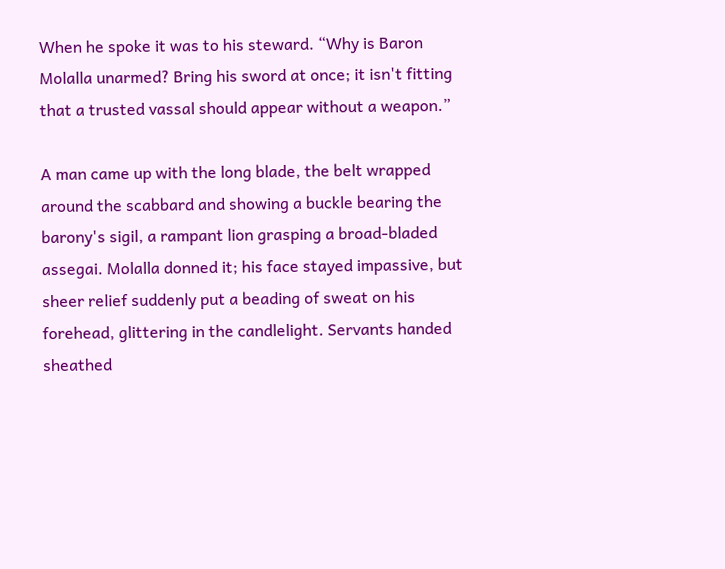When he spoke it was to his steward. “Why is Baron Molalla unarmed? Bring his sword at once; it isn't fitting that a trusted vassal should appear without a weapon.”

A man came up with the long blade, the belt wrapped around the scabbard and showing a buckle bearing the barony's sigil, a rampant lion grasping a broad-bladed assegai. Molalla donned it; his face stayed impassive, but sheer relief suddenly put a beading of sweat on his forehead, glittering in the candlelight. Servants handed sheathed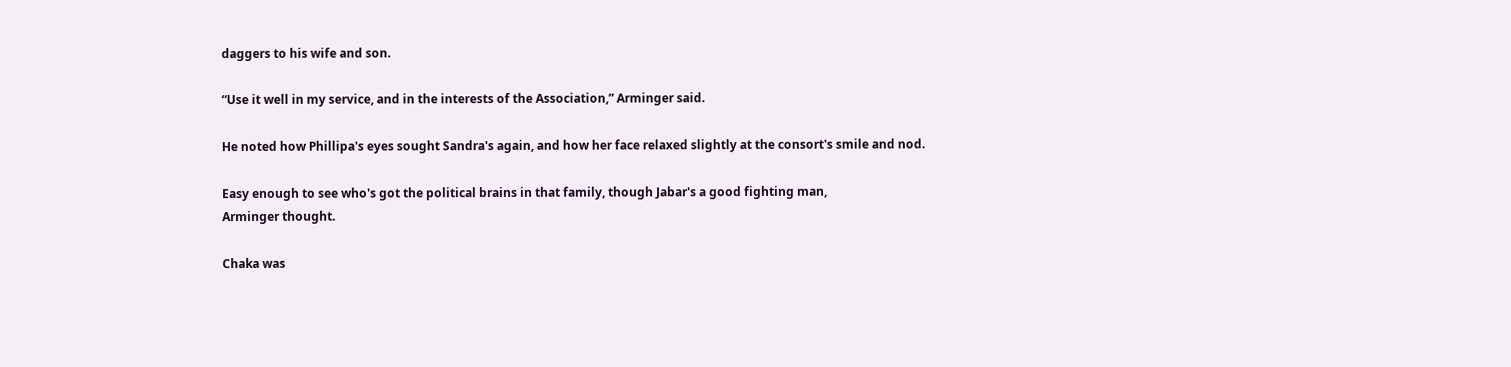daggers to his wife and son.

“Use it well in my service, and in the interests of the Association,” Arminger said.

He noted how Phillipa's eyes sought Sandra's again, and how her face relaxed slightly at the consort's smile and nod.

Easy enough to see who's got the political brains in that family, though Jabar's a good fighting man,
Arminger thought.

Chaka was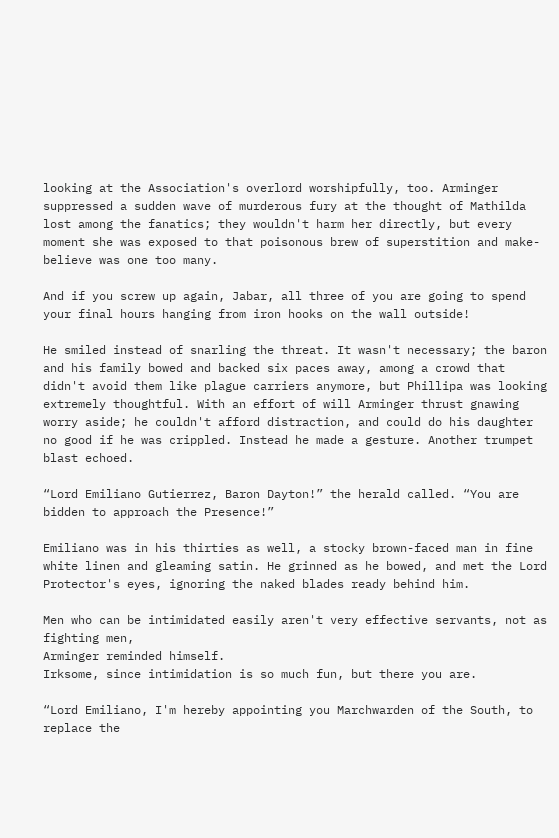looking at the Association's overlord worshipfully, too. Arminger suppressed a sudden wave of murderous fury at the thought of Mathilda lost among the fanatics; they wouldn't harm her directly, but every moment she was exposed to that poisonous brew of superstition and make-believe was one too many.

And if you screw up again, Jabar, all three of you are going to spend your final hours hanging from iron hooks on the wall outside!

He smiled instead of snarling the threat. It wasn't necessary; the baron and his family bowed and backed six paces away, among a crowd that didn't avoid them like plague carriers anymore, but Phillipa was looking extremely thoughtful. With an effort of will Arminger thrust gnawing worry aside; he couldn't afford distraction, and could do his daughter no good if he was crippled. Instead he made a gesture. Another trumpet blast echoed.

“Lord Emiliano Gutierrez, Baron Dayton!” the herald called. “You are bidden to approach the Presence!”

Emiliano was in his thirties as well, a stocky brown-faced man in fine white linen and gleaming satin. He grinned as he bowed, and met the Lord Protector's eyes, ignoring the naked blades ready behind him.

Men who can be intimidated easily aren't very effective servants, not as fighting men,
Arminger reminded himself.
Irksome, since intimidation is so much fun, but there you are.

“Lord Emiliano, I'm hereby appointing you Marchwarden of the South, to replace the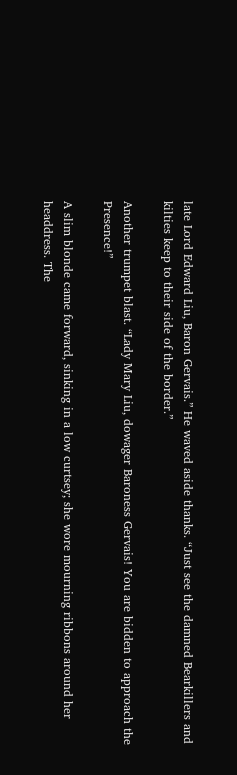late Lord Edward Liu, Baron Gervais.” He waved aside thanks. “Just see the damned Bearkillers and kilties keep to their side of the border.”

Another trumpet blast. “Lady Mary Liu, dowager Baroness Gervais! You are bidden to approach the Presence!”

A slim blonde came forward, sinking in a low curtsey; she wore mourning ribbons around her headdress. The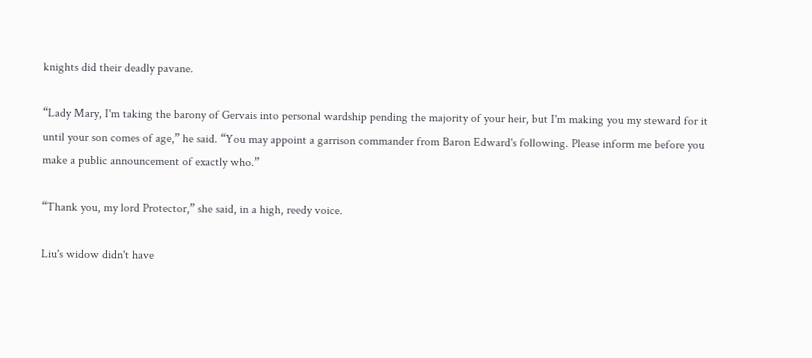knights did their deadly pavane.

“Lady Mary, I'm taking the barony of Gervais into personal wardship pending the majority of your heir, but I'm making you my steward for it until your son comes of age,” he said. “You may appoint a garrison commander from Baron Edward's following. Please inform me before you make a public announcement of exactly who.”

“Thank you, my lord Protector,” she said, in a high, reedy voice.

Liu's widow didn't have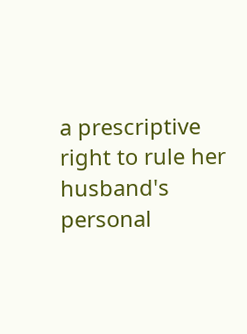a prescriptive right to rule her husband's personal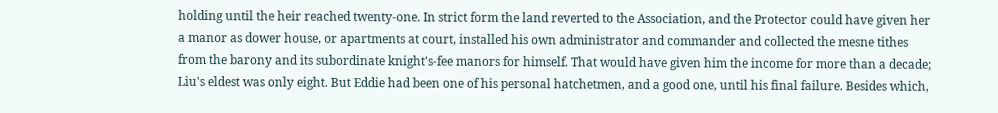holding until the heir reached twenty-one. In strict form the land reverted to the Association, and the Protector could have given her a manor as dower house, or apartments at court, installed his own administrator and commander and collected the mesne tithes from the barony and its subordinate knight's-fee manors for himself. That would have given him the income for more than a decade; Liu's eldest was only eight. But Eddie had been one of his personal hatchetmen, and a good one, until his final failure. Besides which,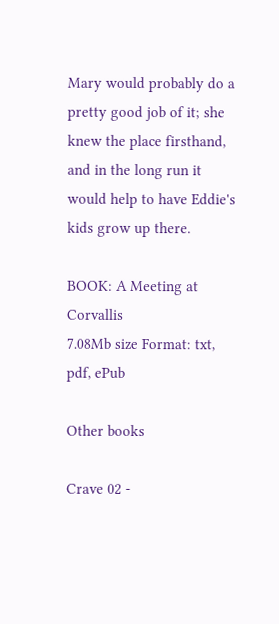Mary would probably do a pretty good job of it; she knew the place firsthand, and in the long run it would help to have Eddie's kids grow up there.

BOOK: A Meeting at Corvallis
7.08Mb size Format: txt, pdf, ePub

Other books

Crave 02 -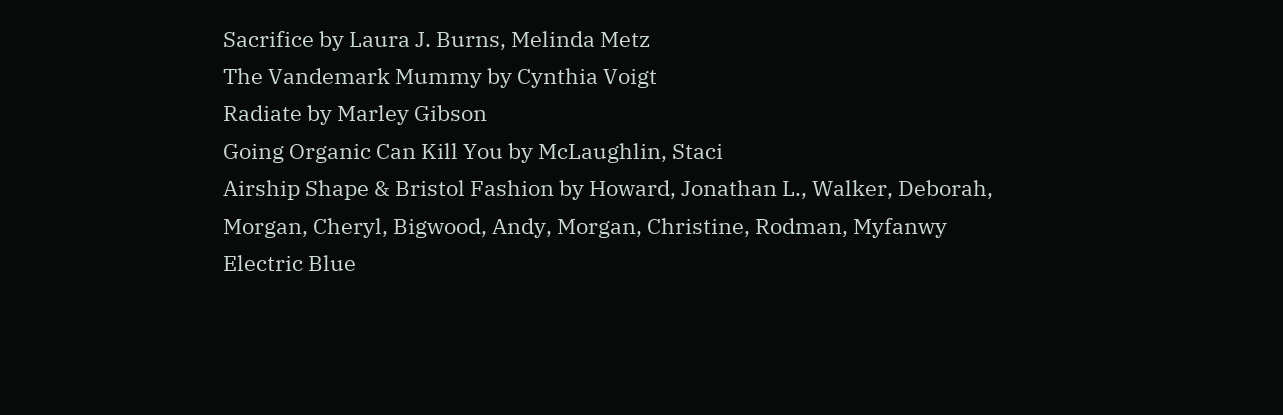Sacrifice by Laura J. Burns, Melinda Metz
The Vandemark Mummy by Cynthia Voigt
Radiate by Marley Gibson
Going Organic Can Kill You by McLaughlin, Staci
Airship Shape & Bristol Fashion by Howard, Jonathan L., Walker, Deborah, Morgan, Cheryl, Bigwood, Andy, Morgan, Christine, Rodman, Myfanwy
Electric Blue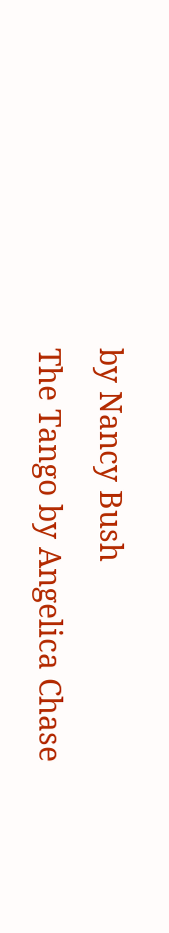by Nancy Bush
The Tango by Angelica Chase